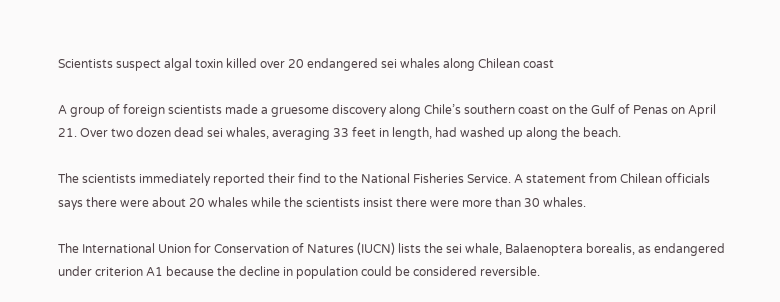Scientists suspect algal toxin killed over 20 endangered sei whales along Chilean coast

A group of foreign scientists made a gruesome discovery along Chile’s southern coast on the Gulf of Penas on April 21. Over two dozen dead sei whales, averaging 33 feet in length, had washed up along the beach.

The scientists immediately reported their find to the National Fisheries Service. A statement from Chilean officials says there were about 20 whales while the scientists insist there were more than 30 whales.

The International Union for Conservation of Natures (IUCN) lists the sei whale, Balaenoptera borealis, as endangered under criterion A1 because the decline in population could be considered reversible.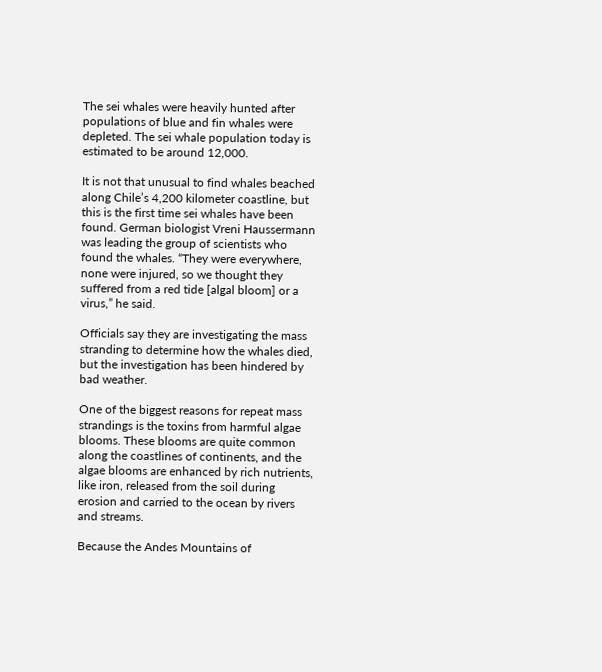The sei whales were heavily hunted after populations of blue and fin whales were depleted. The sei whale population today is estimated to be around 12,000.

It is not that unusual to find whales beached along Chile’s 4,200 kilometer coastline, but this is the first time sei whales have been found. German biologist Vreni Haussermann was leading the group of scientists who found the whales. “They were everywhere, none were injured, so we thought they suffered from a red tide [algal bloom] or a virus,” he said.

Officials say they are investigating the mass stranding to determine how the whales died, but the investigation has been hindered by bad weather.

One of the biggest reasons for repeat mass strandings is the toxins from harmful algae blooms. These blooms are quite common along the coastlines of continents, and the algae blooms are enhanced by rich nutrients, like iron, released from the soil during erosion and carried to the ocean by rivers and streams.

Because the Andes Mountains of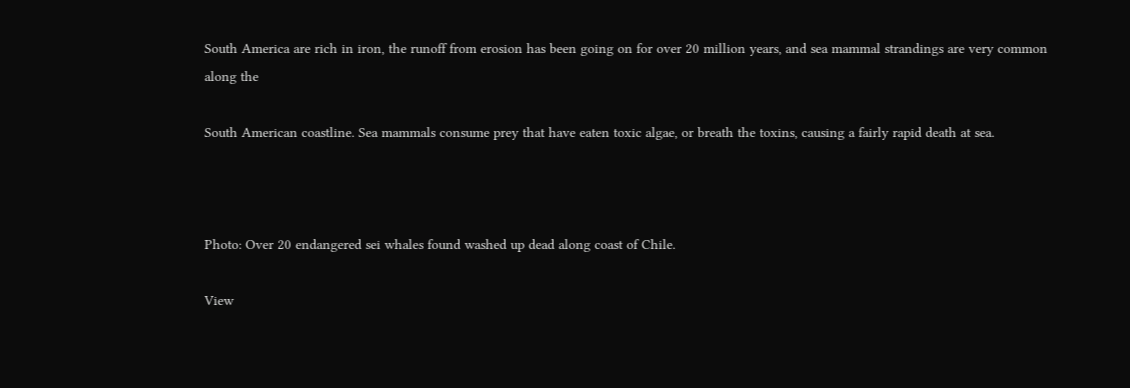South America are rich in iron, the runoff from erosion has been going on for over 20 million years, and sea mammal strandings are very common along the

South American coastline. Sea mammals consume prey that have eaten toxic algae, or breath the toxins, causing a fairly rapid death at sea.



Photo: Over 20 endangered sei whales found washed up dead along coast of Chile.

View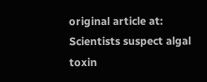original article at: Scientists suspect algal toxin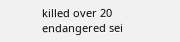killed over 20 endangered sei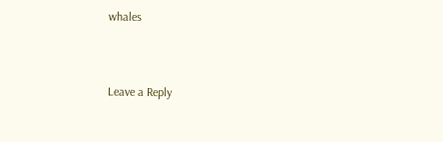whales



Leave a Reply